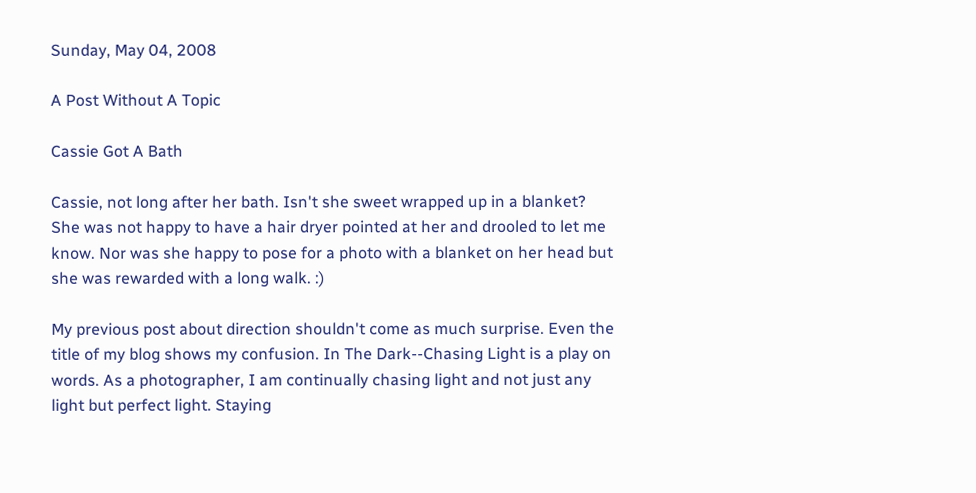Sunday, May 04, 2008

A Post Without A Topic

Cassie Got A Bath

Cassie, not long after her bath. Isn't she sweet wrapped up in a blanket? She was not happy to have a hair dryer pointed at her and drooled to let me know. Nor was she happy to pose for a photo with a blanket on her head but she was rewarded with a long walk. :)

My previous post about direction shouldn't come as much surprise. Even the title of my blog shows my confusion. In The Dark--Chasing Light is a play on words. As a photographer, I am continually chasing light and not just any light but perfect light. Staying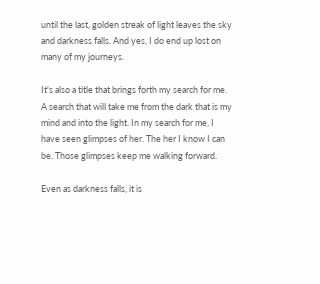until the last, golden streak of light leaves the sky and darkness falls. And yes, I do end up lost on many of my journeys.

It's also a title that brings forth my search for me. A search that will take me from the dark that is my mind and into the light. In my search for me, I have seen glimpses of her. The her I know I can be. Those glimpses keep me walking forward.

Even as darkness falls, it is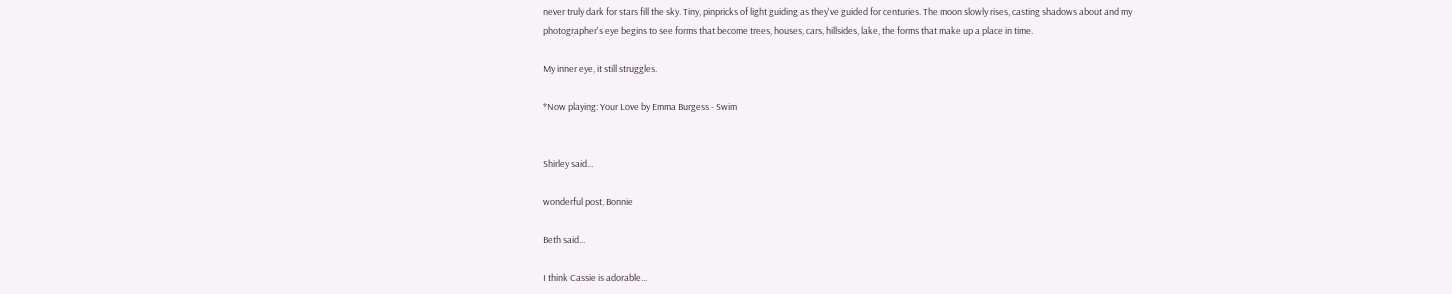never truly dark for stars fill the sky. Tiny, pinpricks of light guiding as they've guided for centuries. The moon slowly rises, casting shadows about and my photographer's eye begins to see forms that become trees, houses, cars, hillsides, lake, the forms that make up a place in time.

My inner eye, it still struggles.

*Now playing: Your Love by Emma Burgess - Swim


Shirley said...

wonderful post, Bonnie

Beth said...

I think Cassie is adorable...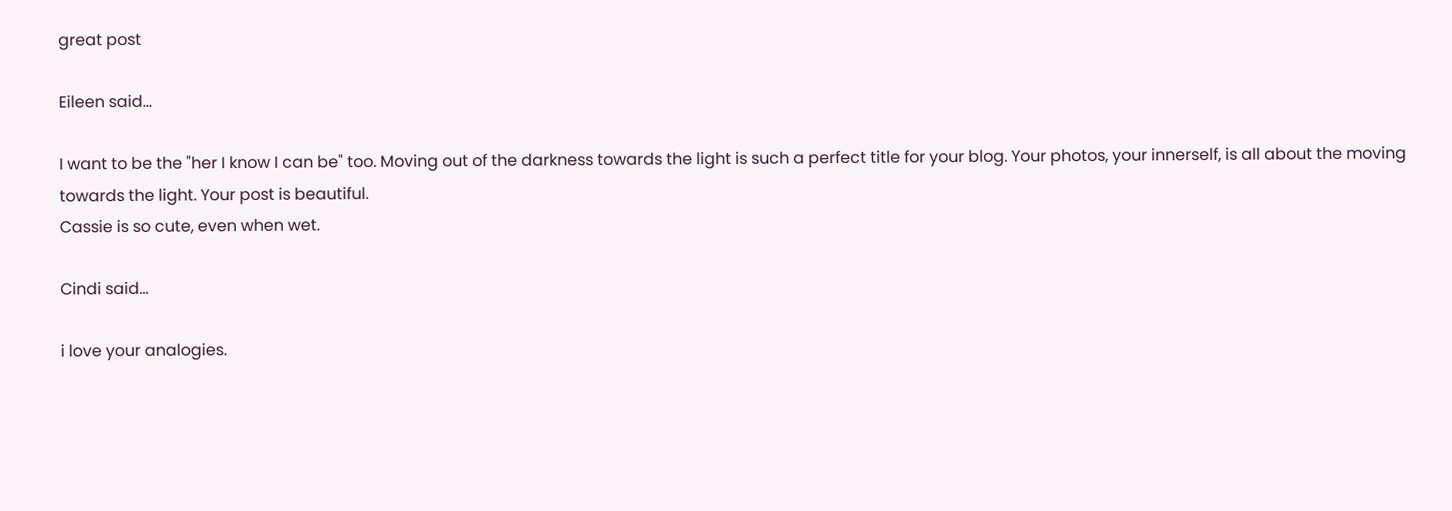great post

Eileen said...

I want to be the "her I know I can be" too. Moving out of the darkness towards the light is such a perfect title for your blog. Your photos, your innerself, is all about the moving towards the light. Your post is beautiful.
Cassie is so cute, even when wet.

Cindi said...

i love your analogies.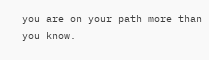you are on your path more than you know.